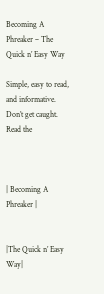Becoming A Phreaker – The Quick n’ Easy Way

Simple, easy to read, and informative. Don’t get caught. Read the



| Becoming A Phreaker |


|The Quick n’ Easy Way|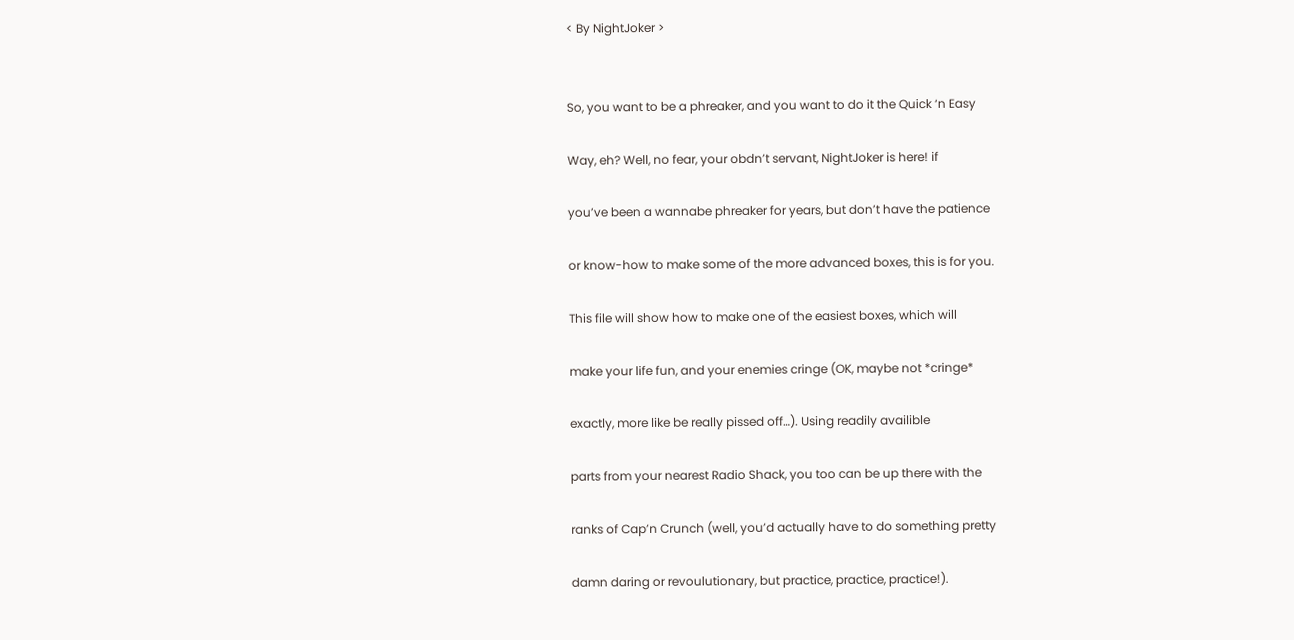< By NightJoker >


So, you want to be a phreaker, and you want to do it the Quick ‘n Easy

Way, eh? Well, no fear, your obdn’t servant, NightJoker is here! if

you’ve been a wannabe phreaker for years, but don’t have the patience

or know-how to make some of the more advanced boxes, this is for you.

This file will show how to make one of the easiest boxes, which will

make your life fun, and your enemies cringe (OK, maybe not *cringe*

exactly, more like be really pissed off…). Using readily availible

parts from your nearest Radio Shack, you too can be up there with the

ranks of Cap’n Crunch (well, you’d actually have to do something pretty

damn daring or revoulutionary, but practice, practice, practice!).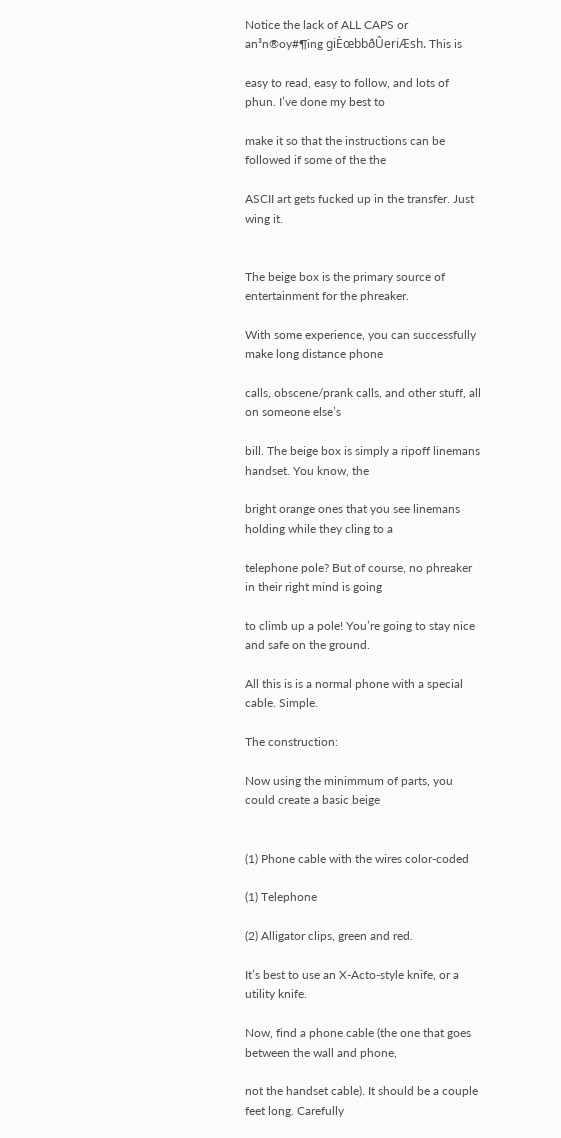Notice the lack of ALL CAPS or an³n®oy#¶ing giÈœbbðÛeriÆsh. This is

easy to read, easy to follow, and lots of phun. I’ve done my best to

make it so that the instructions can be followed if some of the the

ASCII art gets fucked up in the transfer. Just wing it.


The beige box is the primary source of entertainment for the phreaker.

With some experience, you can successfully make long distance phone

calls, obscene/prank calls, and other stuff, all on someone else’s

bill. The beige box is simply a ripoff linemans handset. You know, the

bright orange ones that you see linemans holding while they cling to a

telephone pole? But of course, no phreaker in their right mind is going

to climb up a pole! You’re going to stay nice and safe on the ground.

All this is is a normal phone with a special cable. Simple.

The construction:

Now using the minimmum of parts, you could create a basic beige


(1) Phone cable with the wires color-coded

(1) Telephone

(2) Alligator clips, green and red.

It’s best to use an X-Acto-style knife, or a utility knife.

Now, find a phone cable (the one that goes between the wall and phone,

not the handset cable). It should be a couple feet long. Carefully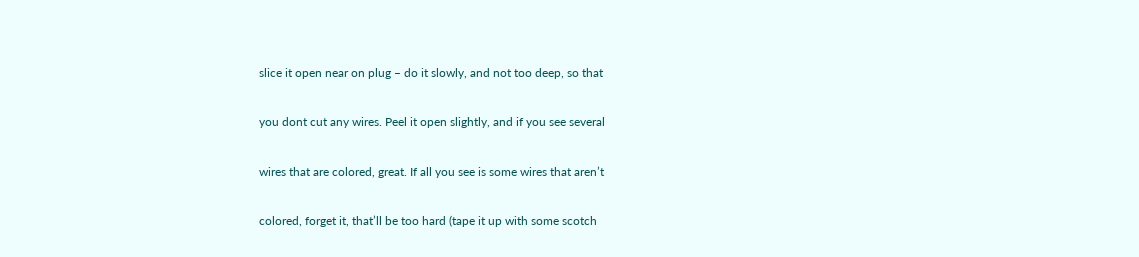slice it open near on plug – do it slowly, and not too deep, so that

you dont cut any wires. Peel it open slightly, and if you see several

wires that are colored, great. If all you see is some wires that aren’t

colored, forget it, that’ll be too hard (tape it up with some scotch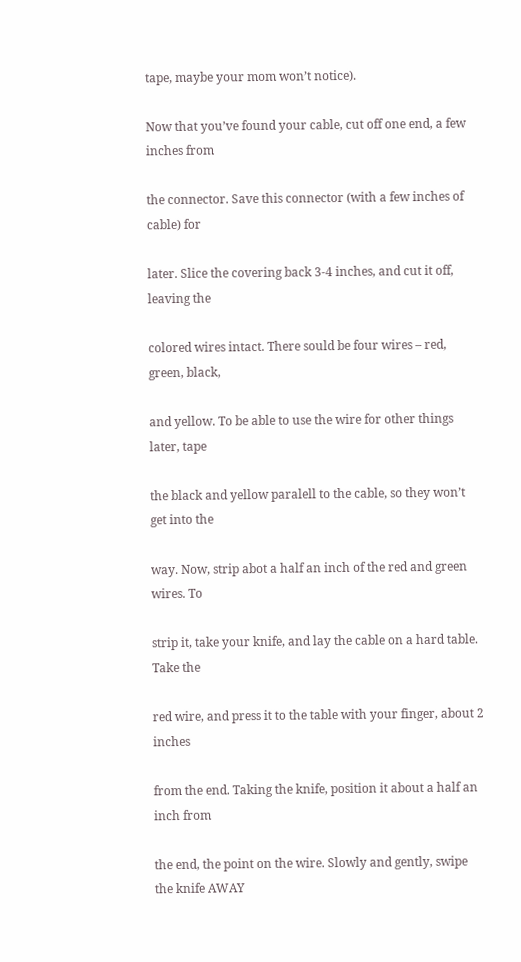tape, maybe your mom won’t notice).

Now that you’ve found your cable, cut off one end, a few inches from

the connector. Save this connector (with a few inches of cable) for

later. Slice the covering back 3-4 inches, and cut it off, leaving the

colored wires intact. There sould be four wires – red, green, black,

and yellow. To be able to use the wire for other things later, tape

the black and yellow paralell to the cable, so they won’t get into the

way. Now, strip abot a half an inch of the red and green wires. To

strip it, take your knife, and lay the cable on a hard table. Take the

red wire, and press it to the table with your finger, about 2 inches

from the end. Taking the knife, position it about a half an inch from

the end, the point on the wire. Slowly and gently, swipe the knife AWAY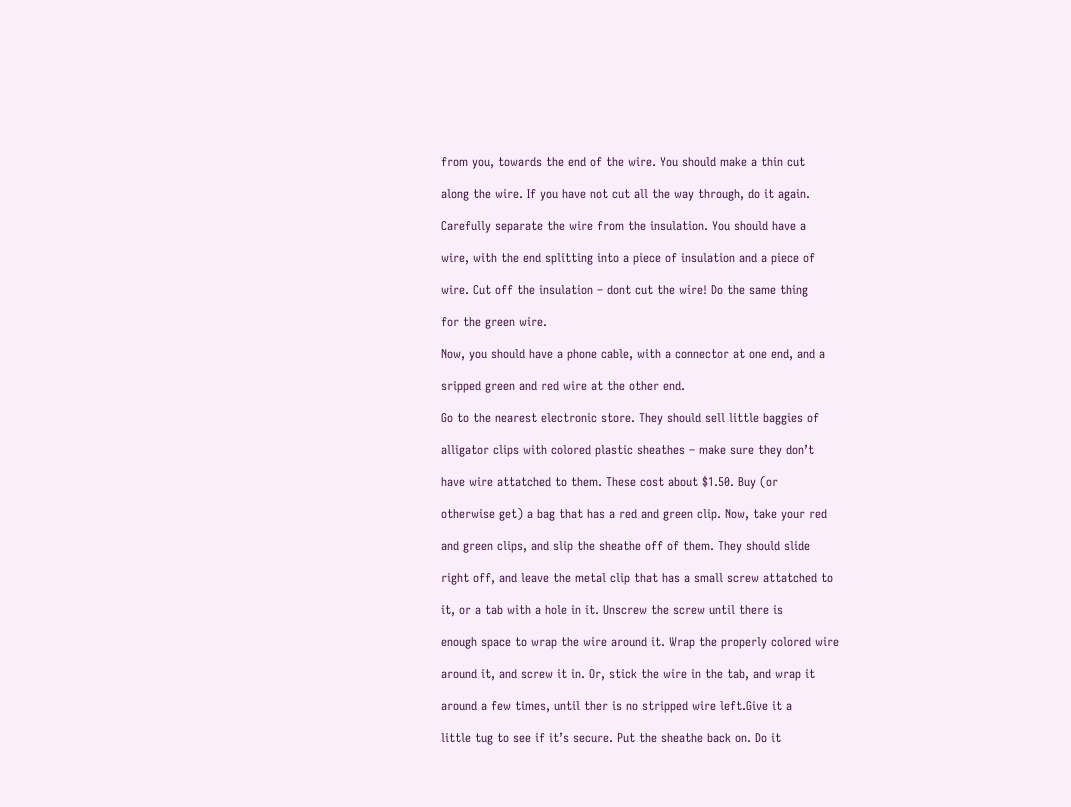from you, towards the end of the wire. You should make a thin cut

along the wire. If you have not cut all the way through, do it again.

Carefully separate the wire from the insulation. You should have a

wire, with the end splitting into a piece of insulation and a piece of

wire. Cut off the insulation – dont cut the wire! Do the same thing

for the green wire.

Now, you should have a phone cable, with a connector at one end, and a

sripped green and red wire at the other end.

Go to the nearest electronic store. They should sell little baggies of

alligator clips with colored plastic sheathes – make sure they don’t

have wire attatched to them. These cost about $1.50. Buy (or

otherwise get) a bag that has a red and green clip. Now, take your red

and green clips, and slip the sheathe off of them. They should slide

right off, and leave the metal clip that has a small screw attatched to

it, or a tab with a hole in it. Unscrew the screw until there is

enough space to wrap the wire around it. Wrap the properly colored wire

around it, and screw it in. Or, stick the wire in the tab, and wrap it

around a few times, until ther is no stripped wire left.Give it a

little tug to see if it’s secure. Put the sheathe back on. Do it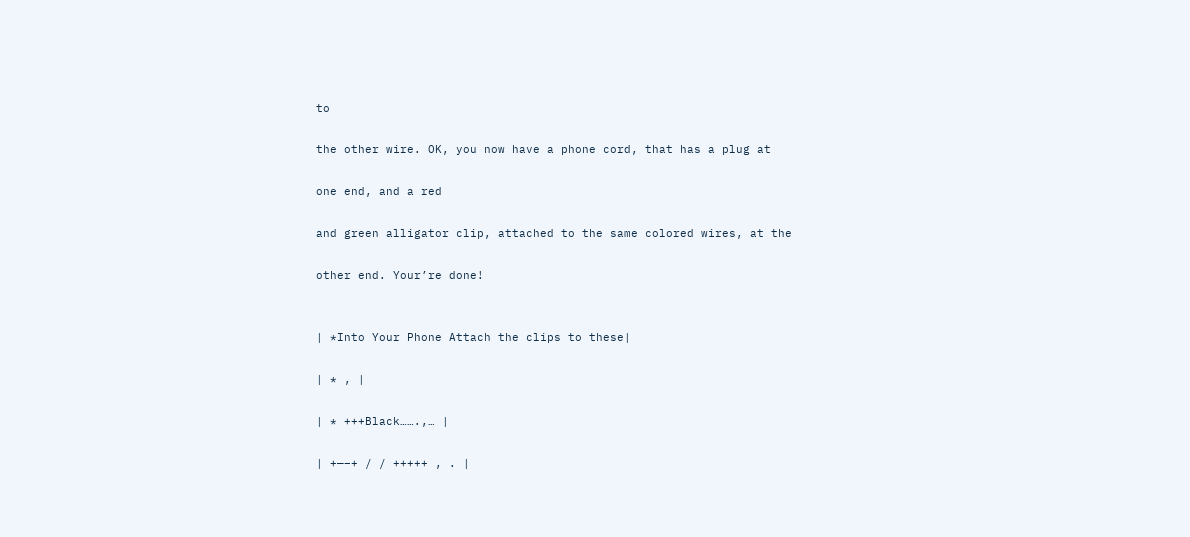to

the other wire. OK, you now have a phone cord, that has a plug at

one end, and a red

and green alligator clip, attached to the same colored wires, at the

other end. Your’re done!


| *Into Your Phone Attach the clips to these|

| * , |

| * +++Black…….,… |

| +—–+ / / +++++ , . |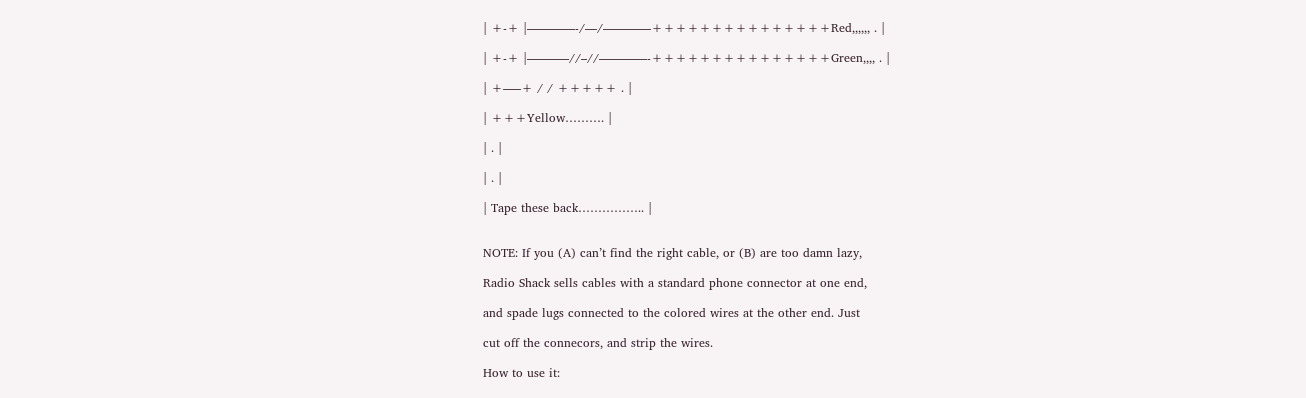| +-+ |————-/—/————+++++++++++++++Red,,,,,, . |

| +-+ |———–//–//————-+++++++++++++++Green,,,, . |

| +—–+ / / +++++ . |

| +++Yellow………. |

| . |

| . |

| Tape these back…………….. |


NOTE: If you (A) can’t find the right cable, or (B) are too damn lazy,

Radio Shack sells cables with a standard phone connector at one end,

and spade lugs connected to the colored wires at the other end. Just

cut off the connecors, and strip the wires.

How to use it: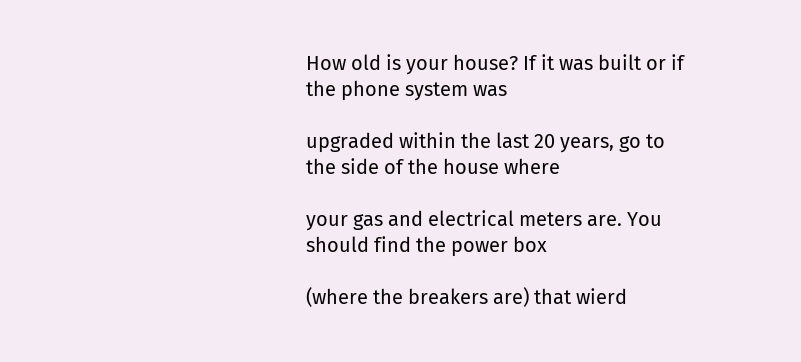How old is your house? If it was built or if the phone system was

upgraded within the last 20 years, go to the side of the house where

your gas and electrical meters are. You should find the power box

(where the breakers are) that wierd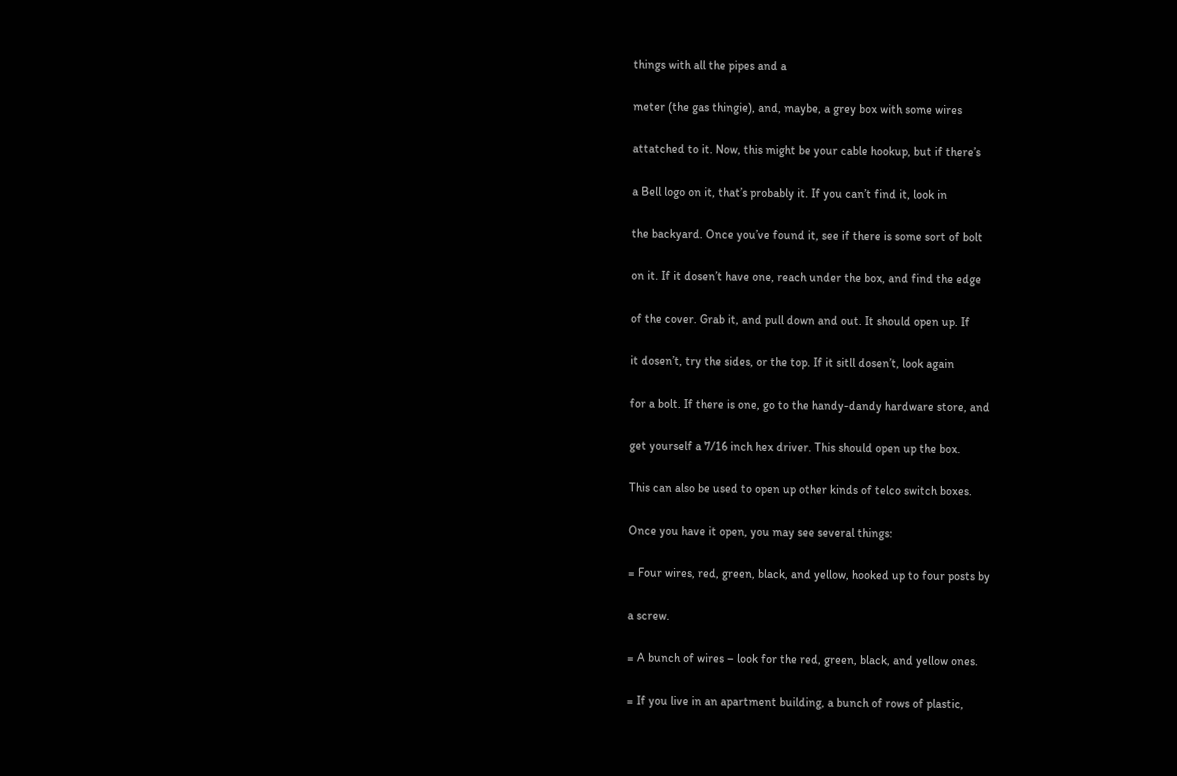things with all the pipes and a

meter (the gas thingie), and, maybe, a grey box with some wires

attatched to it. Now, this might be your cable hookup, but if there’s

a Bell logo on it, that’s probably it. If you can’t find it, look in

the backyard. Once you’ve found it, see if there is some sort of bolt

on it. If it dosen’t have one, reach under the box, and find the edge

of the cover. Grab it, and pull down and out. It should open up. If

it dosen’t, try the sides, or the top. If it sitll dosen’t, look again

for a bolt. If there is one, go to the handy-dandy hardware store, and

get yourself a 7/16 inch hex driver. This should open up the box.

This can also be used to open up other kinds of telco switch boxes.

Once you have it open, you may see several things:

= Four wires, red, green, black, and yellow, hooked up to four posts by

a screw.

= A bunch of wires – look for the red, green, black, and yellow ones.

= If you live in an apartment building, a bunch of rows of plastic,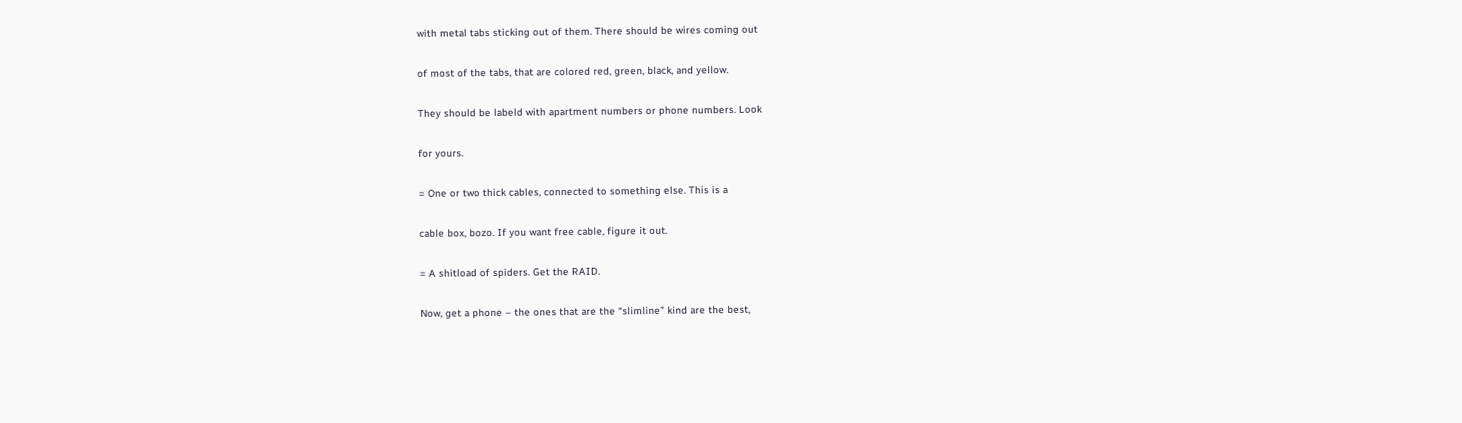with metal tabs sticking out of them. There should be wires coming out

of most of the tabs, that are colored red, green, black, and yellow.

They should be labeld with apartment numbers or phone numbers. Look

for yours.

= One or two thick cables, connected to something else. This is a

cable box, bozo. If you want free cable, figure it out.

= A shitload of spiders. Get the RAID.

Now, get a phone – the ones that are the “slimline” kind are the best,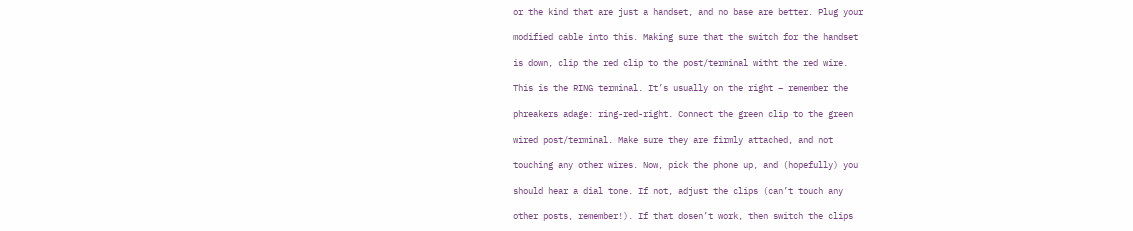or the kind that are just a handset, and no base are better. Plug your

modified cable into this. Making sure that the switch for the handset

is down, clip the red clip to the post/terminal witht the red wire.

This is the RING terminal. It’s usually on the right – remember the

phreakers adage: ring-red-right. Connect the green clip to the green

wired post/terminal. Make sure they are firmly attached, and not

touching any other wires. Now, pick the phone up, and (hopefully) you

should hear a dial tone. If not, adjust the clips (can’t touch any

other posts, remember!). If that dosen’t work, then switch the clips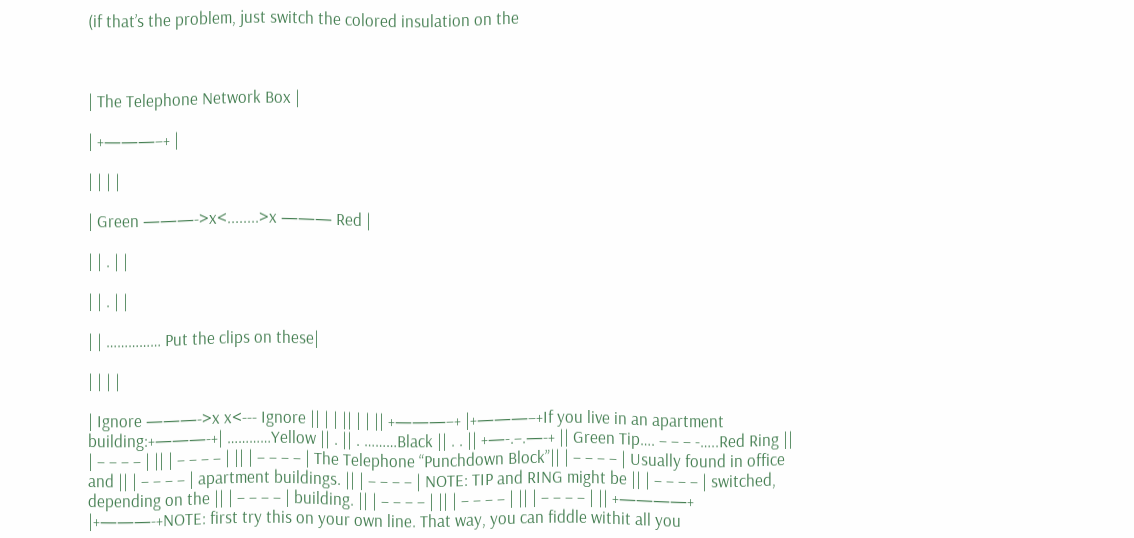(if that’s the problem, just switch the colored insulation on the



| The Telephone Network Box |

| +———–+ |

| | | |

| Green ———->x<........>x ——— Red |

| | . | |

| | . | |

| | …………… Put the clips on these|

| | | |

| Ignore ———->x x<--- Ignore || | | || | | || +———–+ |+———–+If you live in an apartment building:+———-+| …………Yellow || . || . ………Black || . . || +—-.–.—-+ || Green Tip…. – – – -…..Red Ring || | – – – – | || | – – – – | || | – – – – | The Telephone “Punchdown Block”|| | – – – – | Usually found in office and || | – – – – | apartment buildings. || | – – – – | NOTE: TIP and RING might be || | – – – – | switched, depending on the || | – – – – | building. || | – – – – | || | – – – – | || | – – – – | || +————+ |+———-+NOTE: first try this on your own line. That way, you can fiddle withit all you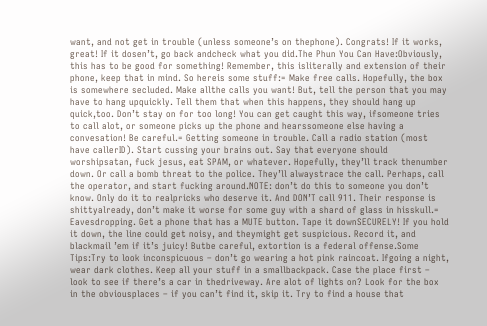want, and not get in trouble (unless someone’s on thephone). Congrats! If it works, great! If it dosen’t, go back andcheck what you did.The Phun You Can Have:Obviously, this has to be good for something! Remember, this isliterally and extension of their phone, keep that in mind. So hereis some stuff:= Make free calls. Hopefully, the box is somewhere secluded. Make allthe calls you want! But, tell the person that you may have to hang upquickly. Tell them that when this happens, they should hang up quick,too. Don’t stay on for too long! You can get caught this way, ifsomeone tries to call alot, or someone picks up the phone and hearssomeone else having a convesation! Be careful.= Getting someone in trouble. Call a radio station (most have callerID). Start cussing your brains out. Say that everyone should worshipsatan, fuck jesus, eat SPAM, or whatever. Hopefully, they’ll track thenumber down. Or call a bomb threat to the police. They’ll alwaystrace the call. Perhaps, call the operator, and start fucking around.NOTE: don’t do this to someone you don’t know. Only do it to realpricks who deserve it. And DON’T call 911. Their response is shittyalready, don’t make it worse for some guy with a shard of glass in hisskull.= Eavesdropping. Get a phone that has a MUTE button. Tape it downSECURELY! If you hold it down, the line could get noisy, and theymight get suspicious. Record it, and blackmail ’em if it’s juicy! Butbe careful, extortion is a federal offense.Some Tips:Try to look inconspicuous – don’t go wearing a hot pink raincoat. Ifgoing a night, wear dark clothes. Keep all your stuff in a smallbackpack. Case the place first – look to see if there’s a car in thedriveway. Are alot of lights on? Look for the box in the obviousplaces – if you can’t find it, skip it. Try to find a house that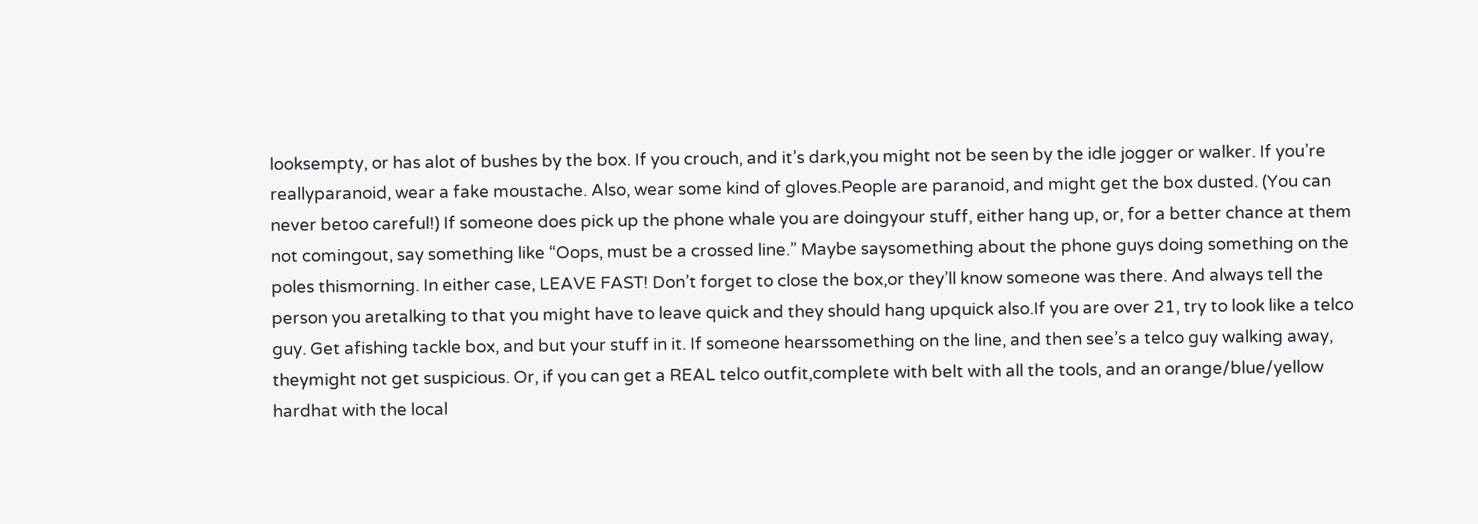looksempty, or has alot of bushes by the box. If you crouch, and it’s dark,you might not be seen by the idle jogger or walker. If you’re reallyparanoid, wear a fake moustache. Also, wear some kind of gloves.People are paranoid, and might get the box dusted. (You can never betoo careful!) If someone does pick up the phone whale you are doingyour stuff, either hang up, or, for a better chance at them not comingout, say something like “Oops, must be a crossed line.” Maybe saysomething about the phone guys doing something on the poles thismorning. In either case, LEAVE FAST! Don’t forget to close the box,or they’ll know someone was there. And always tell the person you aretalking to that you might have to leave quick and they should hang upquick also.If you are over 21, try to look like a telco guy. Get afishing tackle box, and but your stuff in it. If someone hearssomething on the line, and then see’s a telco guy walking away, theymight not get suspicious. Or, if you can get a REAL telco outfit,complete with belt with all the tools, and an orange/blue/yellow hardhat with the local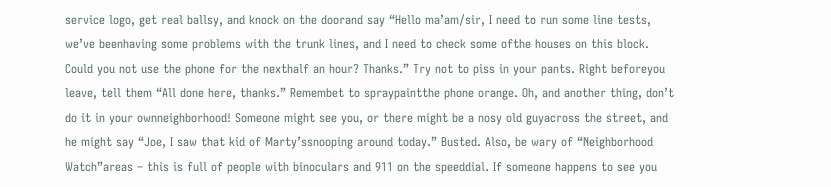service logo, get real ballsy, and knock on the doorand say “Hello ma’am/sir, I need to run some line tests, we’ve beenhaving some problems with the trunk lines, and I need to check some ofthe houses on this block. Could you not use the phone for the nexthalf an hour? Thanks.” Try not to piss in your pants. Right beforeyou leave, tell them “All done here, thanks.” Remembet to spraypaintthe phone orange. Oh, and another thing, don’t do it in your ownneighborhood! Someone might see you, or there might be a nosy old guyacross the street, and he might say “Joe, I saw that kid of Marty’ssnooping around today.” Busted. Also, be wary of “Neighborhood Watch”areas – this is full of people with binoculars and 911 on the speeddial. If someone happens to see you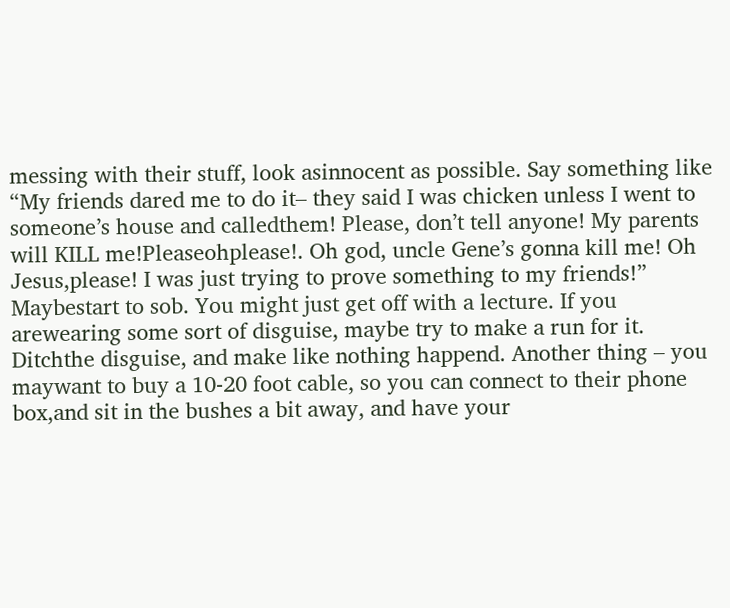messing with their stuff, look asinnocent as possible. Say something like “My friends dared me to do it– they said I was chicken unless I went to someone’s house and calledthem! Please, don’t tell anyone! My parents will KILL me!Pleaseohplease!. Oh god, uncle Gene’s gonna kill me! Oh Jesus,please! I was just trying to prove something to my friends!” Maybestart to sob. You might just get off with a lecture. If you arewearing some sort of disguise, maybe try to make a run for it. Ditchthe disguise, and make like nothing happend. Another thing – you maywant to buy a 10-20 foot cable, so you can connect to their phone box,and sit in the bushes a bit away, and have your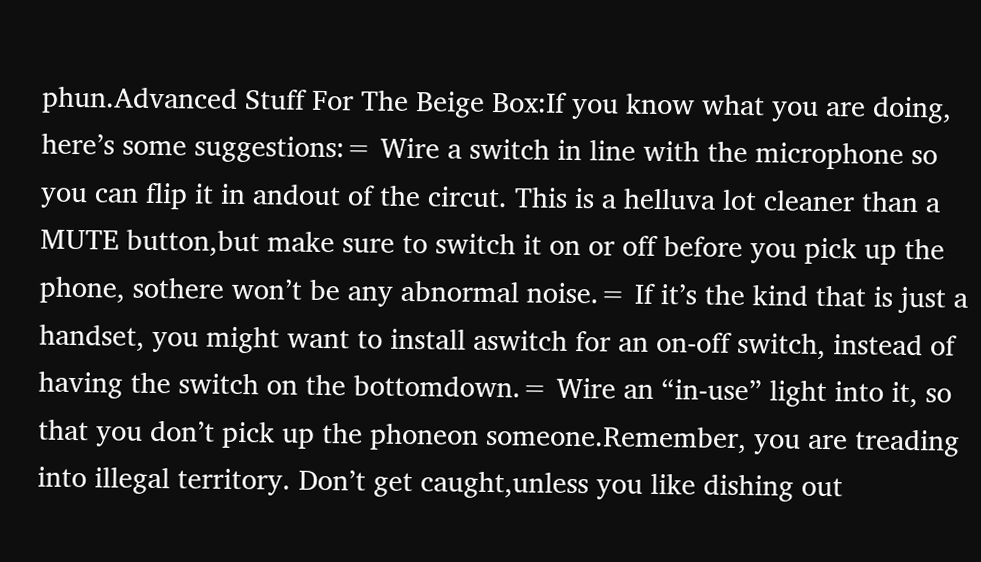phun.Advanced Stuff For The Beige Box:If you know what you are doing, here’s some suggestions:= Wire a switch in line with the microphone so you can flip it in andout of the circut. This is a helluva lot cleaner than a MUTE button,but make sure to switch it on or off before you pick up the phone, sothere won’t be any abnormal noise.= If it’s the kind that is just a handset, you might want to install aswitch for an on-off switch, instead of having the switch on the bottomdown.= Wire an “in-use” light into it, so that you don’t pick up the phoneon someone.Remember, you are treading into illegal territory. Don’t get caught,unless you like dishing out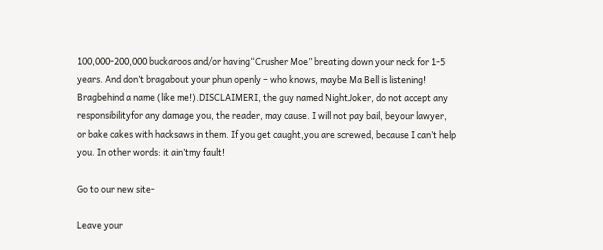100,000-200,000 buckaroos and/or having“Crusher Moe” breating down your neck for 1-5 years. And don’t bragabout your phun openly – who knows, maybe Ma Bell is listening! Bragbehind a name (like me!).DISCLAIMERI, the guy named NightJoker, do not accept any responsibilityfor any damage you, the reader, may cause. I will not pay bail, beyour lawyer, or bake cakes with hacksaws in them. If you get caught,you are screwed, because I can’t help you. In other words: it ain’tmy fault!

Go to our new site-

Leave your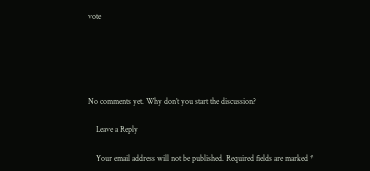vote





No comments yet. Why don’t you start the discussion?

    Leave a Reply

    Your email address will not be published. Required fields are marked *